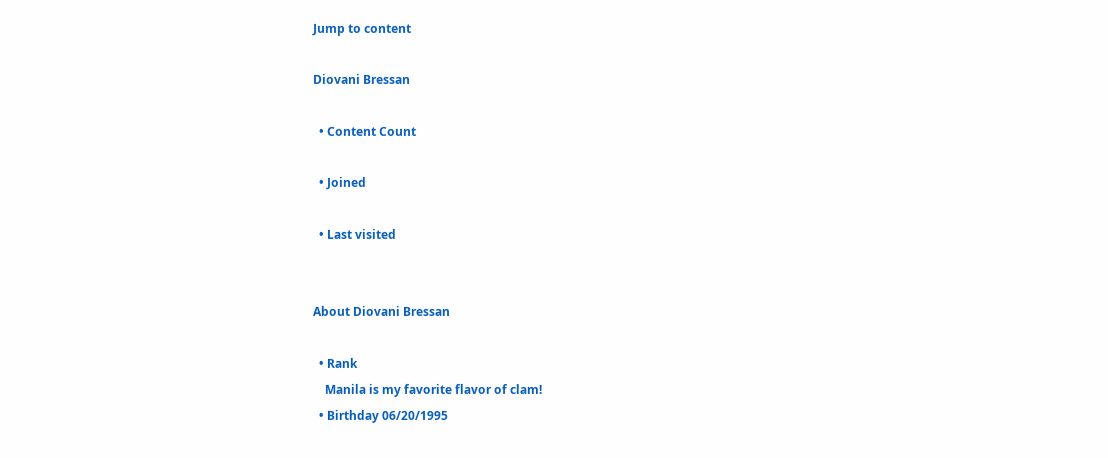Jump to content

Diovani Bressan

  • Content Count

  • Joined

  • Last visited


About Diovani Bressan

  • Rank
    Manila is my favorite flavor of clam!
  • Birthday 06/20/1995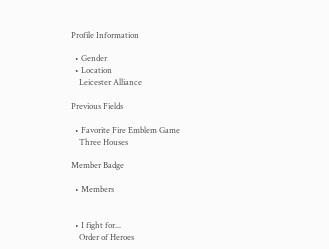Profile Information

  • Gender
  • Location
    Leicester Alliance

Previous Fields

  • Favorite Fire Emblem Game
    Three Houses

Member Badge

  • Members


  • I fight for...
    Order of Heroes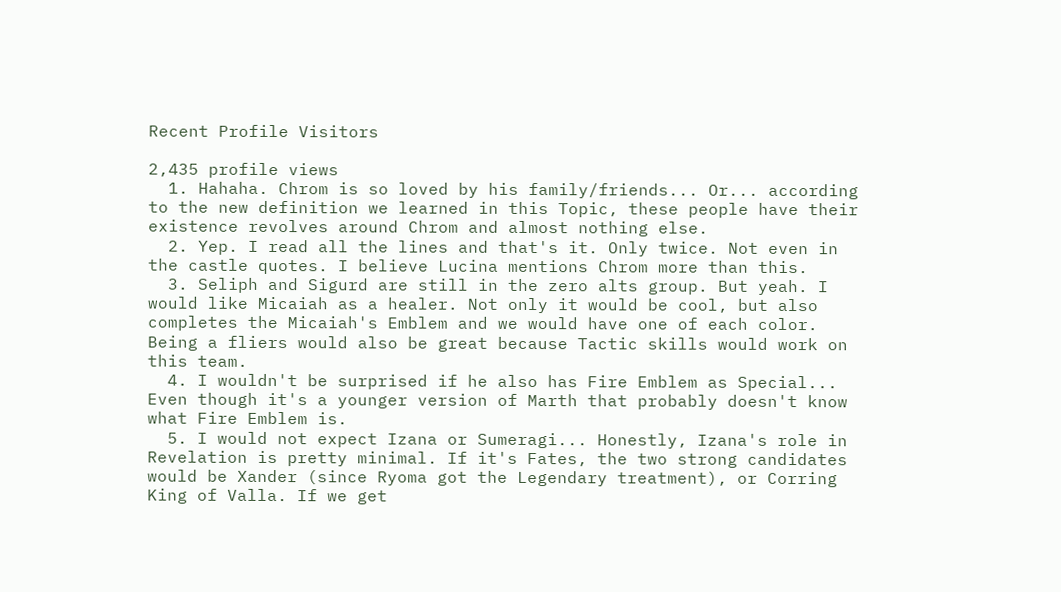Recent Profile Visitors

2,435 profile views
  1. Hahaha. Chrom is so loved by his family/friends... Or... according to the new definition we learned in this Topic, these people have their existence revolves around Chrom and almost nothing else.
  2. Yep. I read all the lines and that's it. Only twice. Not even in the castle quotes. I believe Lucina mentions Chrom more than this.
  3. Seliph and Sigurd are still in the zero alts group. But yeah. I would like Micaiah as a healer. Not only it would be cool, but also completes the Micaiah's Emblem and we would have one of each color. Being a fliers would also be great because Tactic skills would work on this team.
  4. I wouldn't be surprised if he also has Fire Emblem as Special... Even though it's a younger version of Marth that probably doesn't know what Fire Emblem is.
  5. I would not expect Izana or Sumeragi... Honestly, Izana's role in Revelation is pretty minimal. If it's Fates, the two strong candidates would be Xander (since Ryoma got the Legendary treatment), or Corring King of Valla. If we get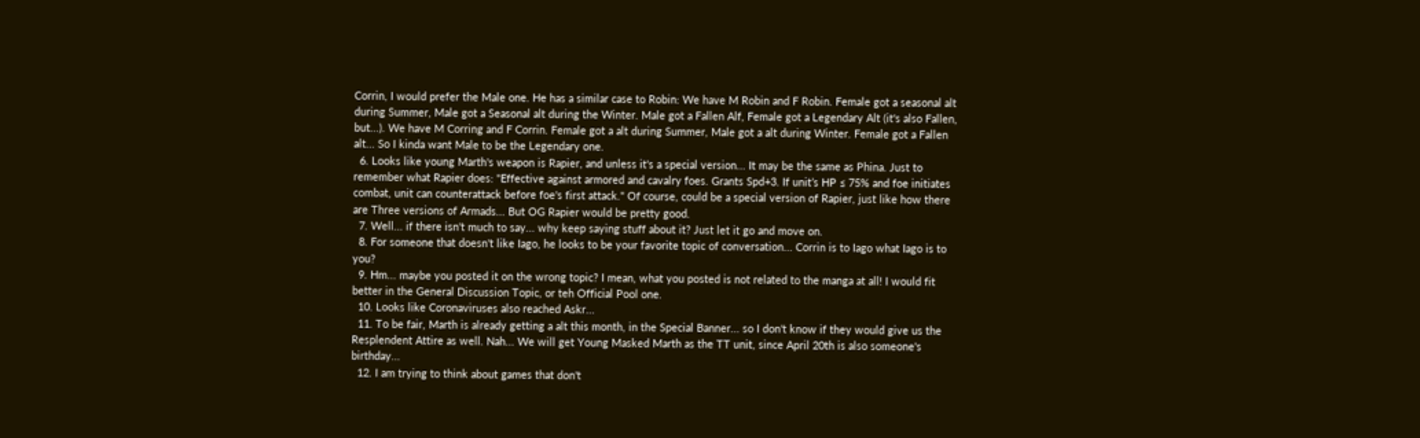Corrin, I would prefer the Male one. He has a similar case to Robin: We have M Robin and F Robin. Female got a seasonal alt during Summer, Male got a Seasonal alt during the Winter. Male got a Fallen Alf, Female got a Legendary Alt (it's also Fallen, but...). We have M Corring and F Corrin. Female got a alt during Summer, Male got a alt during Winter. Female got a Fallen alt... So I kinda want Male to be the Legendary one.
  6. Looks like young Marth's weapon is Rapier, and unless it's a special version... It may be the same as Phina. Just to remember what Rapier does: "Effective against armored and cavalry foes. Grants Spd+3. If unit’s HP ≤ 75% and foe initiates combat, unit can counterattack before foe's first attack." Of course, could be a special version of Rapier, just like how there are Three versions of Armads... But OG Rapier would be pretty good.
  7. Well... if there isn't much to say... why keep saying stuff about it? Just let it go and move on.
  8. For someone that doesn't like Iago, he looks to be your favorite topic of conversation... Corrin is to Iago what Iago is to you?
  9. Hm... maybe you posted it on the wrong topic? I mean, what you posted is not related to the manga at all! I would fit better in the General Discussion Topic, or teh Official Pool one.
  10. Looks like Coronaviruses also reached Askr...
  11. To be fair, Marth is already getting a alt this month, in the Special Banner... so I don't know if they would give us the Resplendent Attire as well. Nah... We will get Young Masked Marth as the TT unit, since April 20th is also someone's birthday...
  12. I am trying to think about games that don't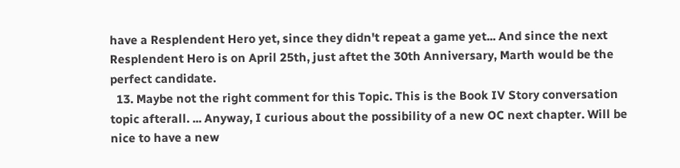have a Resplendent Hero yet, since they didn't repeat a game yet... And since the next Resplendent Hero is on April 25th, just aftet the 30th Anniversary, Marth would be the perfect candidate.
  13. Maybe not the right comment for this Topic. This is the Book IV Story conversation topic afterall. ... Anyway, I curious about the possibility of a new OC next chapter. Will be nice to have a new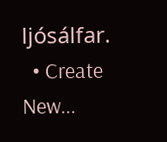ljósálfar.
  • Create New...